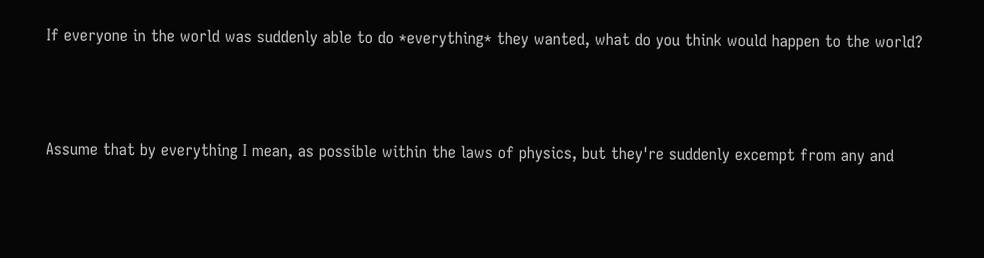If everyone in the world was suddenly able to do *everything* they wanted, what do you think would happen to the world?



Assume that by everything I mean, as possible within the laws of physics, but they're suddenly excempt from any and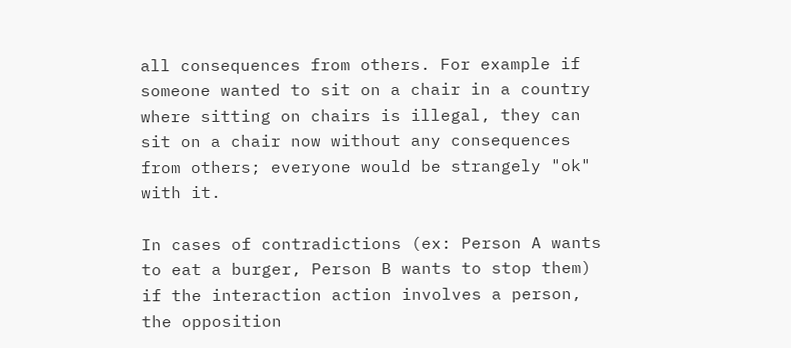all consequences from others. For example if someone wanted to sit on a chair in a country where sitting on chairs is illegal, they can sit on a chair now without any consequences from others; everyone would be strangely "ok" with it.

In cases of contradictions (ex: Person A wants to eat a burger, Person B wants to stop them) if the interaction action involves a person, the opposition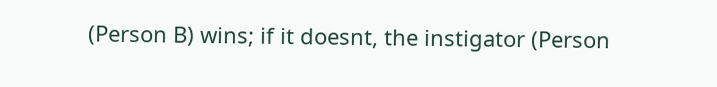(Person B) wins; if it doesnt, the instigator (Person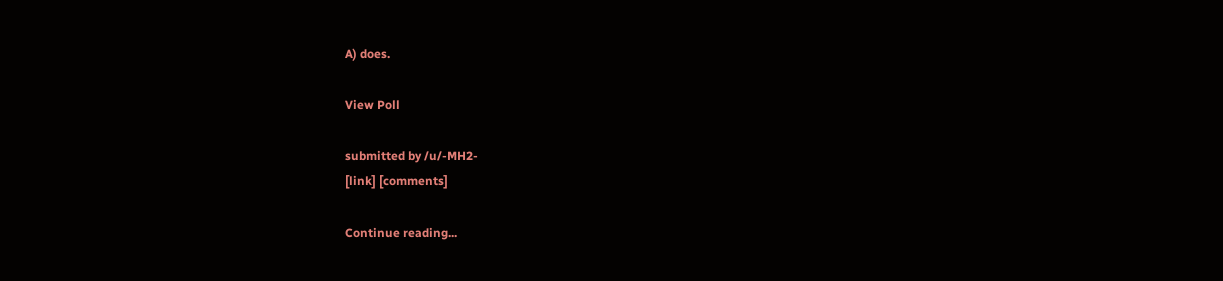A) does.

View Poll

submitted by /u/-MH2-
[link] [comments]

Continue reading...